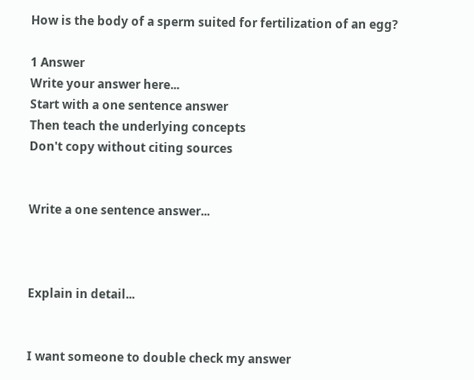How is the body of a sperm suited for fertilization of an egg?

1 Answer
Write your answer here...
Start with a one sentence answer
Then teach the underlying concepts
Don't copy without citing sources


Write a one sentence answer...



Explain in detail...


I want someone to double check my answer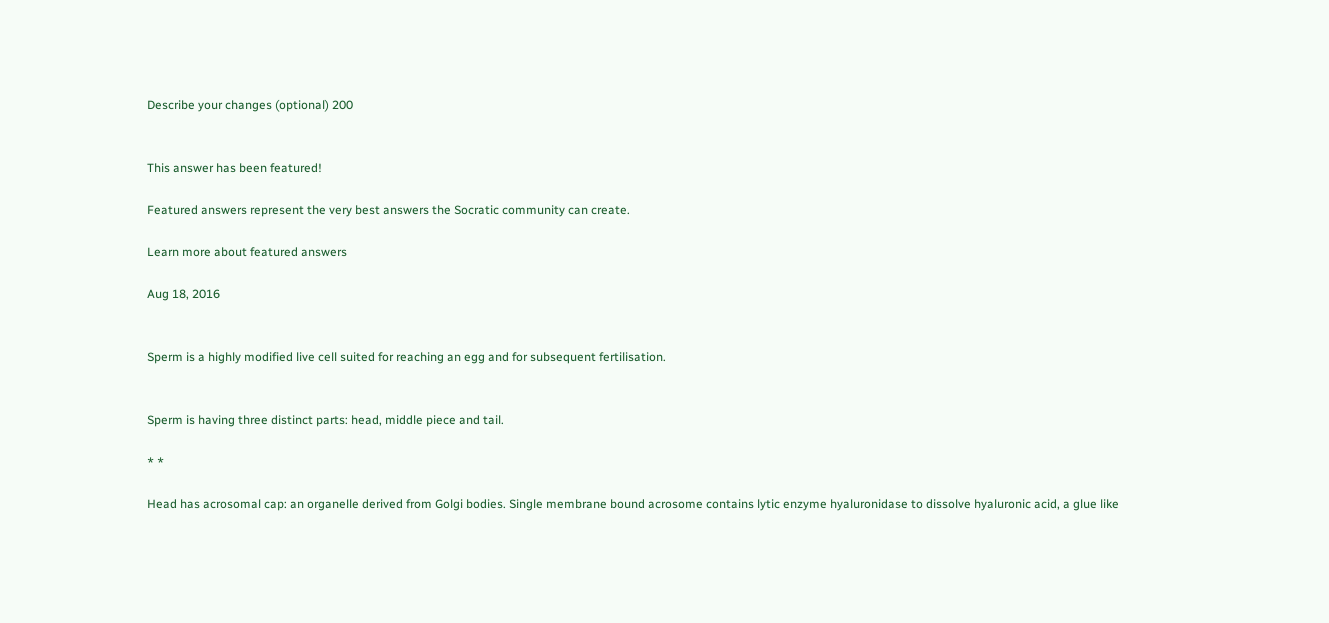Describe your changes (optional) 200


This answer has been featured!

Featured answers represent the very best answers the Socratic community can create.

Learn more about featured answers

Aug 18, 2016


Sperm is a highly modified live cell suited for reaching an egg and for subsequent fertilisation.


Sperm is having three distinct parts: head, middle piece and tail.

* *

Head has acrosomal cap: an organelle derived from Golgi bodies. Single membrane bound acrosome contains lytic enzyme hyaluronidase to dissolve hyaluronic acid, a glue like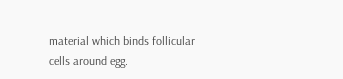material which binds follicular cells around egg.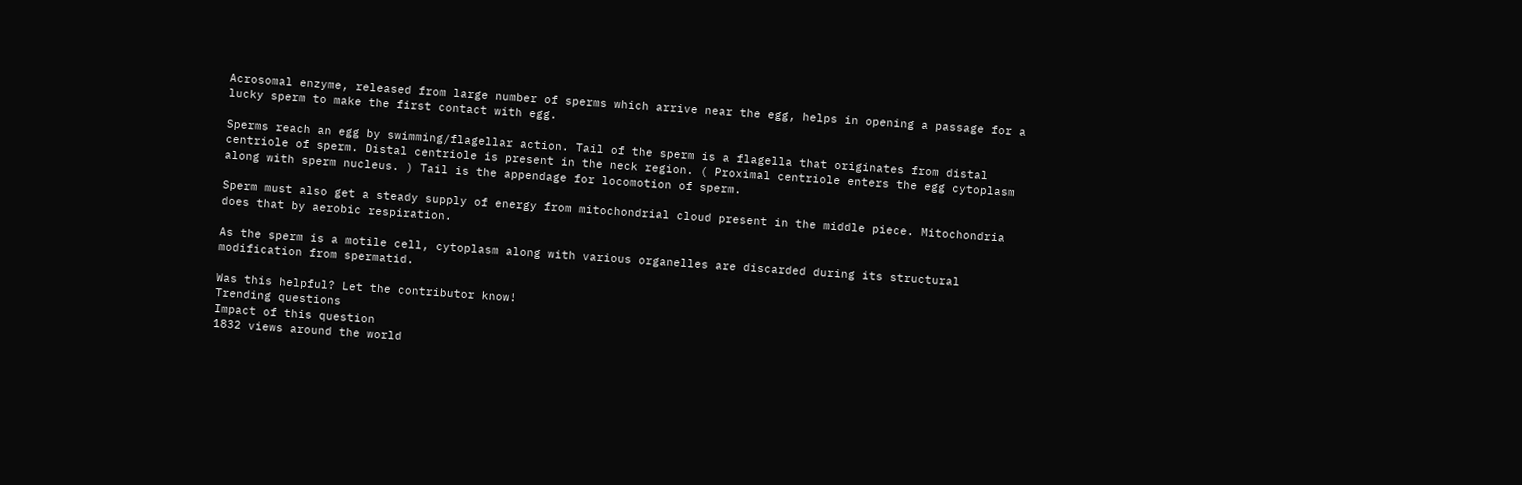Acrosomal enzyme, released from large number of sperms which arrive near the egg, helps in opening a passage for a lucky sperm to make the first contact with egg.

Sperms reach an egg by swimming/flagellar action. Tail of the sperm is a flagella that originates from distal centriole of sperm. Distal centriole is present in the neck region. ( Proximal centriole enters the egg cytoplasm along with sperm nucleus. ) Tail is the appendage for locomotion of sperm.

Sperm must also get a steady supply of energy from mitochondrial cloud present in the middle piece. Mitochondria does that by aerobic respiration.

As the sperm is a motile cell, cytoplasm along with various organelles are discarded during its structural modification from spermatid.

Was this helpful? Let the contributor know!
Trending questions
Impact of this question
1832 views around the world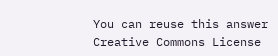You can reuse this answer
Creative Commons License